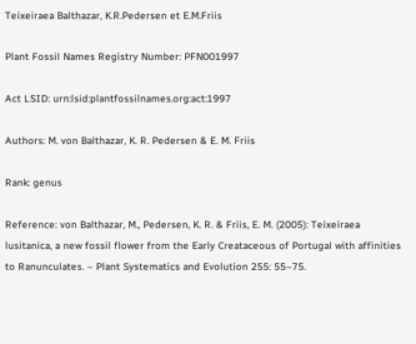Teixeiraea Balthazar, K.R.Pedersen et E.M.Friis

Plant Fossil Names Registry Number: PFN001997

Act LSID: urn:lsid:plantfossilnames.org:act:1997

Authors: M. von Balthazar, K. R. Pedersen & E. M. Friis

Rank: genus

Reference: von Balthazar, M., Pedersen, K. R. & Friis, E. M. (2005): Teixeiraea lusitanica, a new fossil flower from the Early Creataceous of Portugal with affinities to Ranunculates. – Plant Systematics and Evolution 255: 55–75.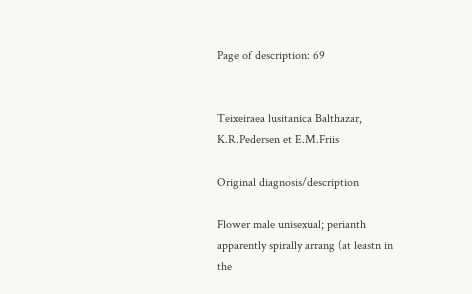Page of description: 69


Teixeiraea lusitanica Balthazar, K.R.Pedersen et E.M.Friis

Original diagnosis/description

Flower male unisexual; perianth apparently spirally arrang (at leastn in the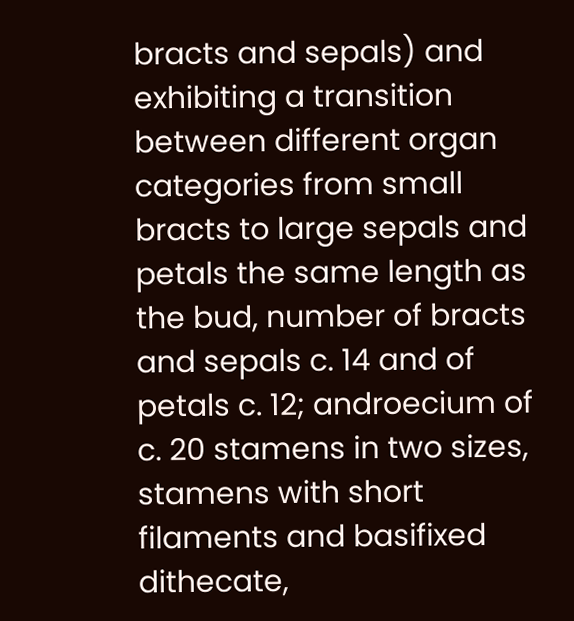bracts and sepals) and exhibiting a transition between different organ categories from small bracts to large sepals and petals the same length as the bud, number of bracts and sepals c. 14 and of petals c. 12; androecium of c. 20 stamens in two sizes, stamens with short filaments and basifixed dithecate,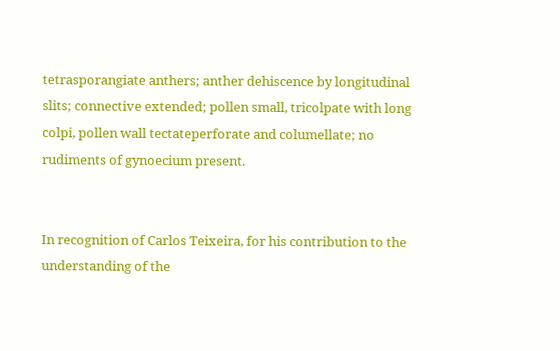tetrasporangiate anthers; anther dehiscence by longitudinal slits; connective extended; pollen small, tricolpate with long colpi, pollen wall tectateperforate and columellate; no rudiments of gynoecium present.


In recognition of Carlos Teixeira, for his contribution to the understanding of the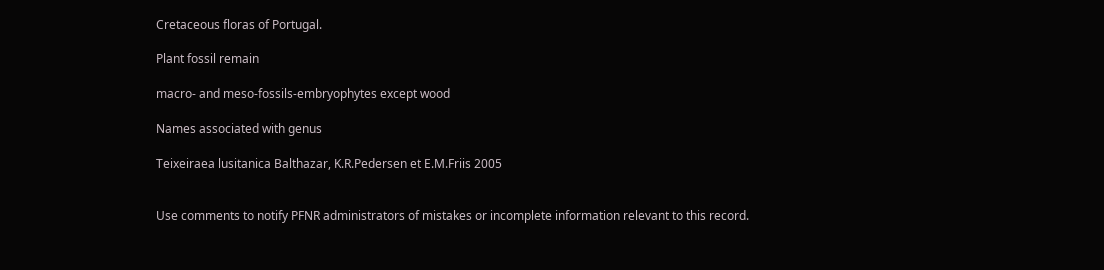Cretaceous floras of Portugal.

Plant fossil remain

macro- and meso-fossils-embryophytes except wood

Names associated with genus

Teixeiraea lusitanica Balthazar, K.R.Pedersen et E.M.Friis 2005


Use comments to notify PFNR administrators of mistakes or incomplete information relevant to this record.